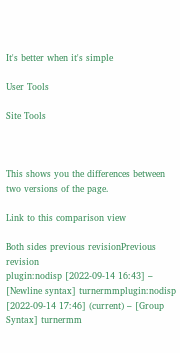It's better when it's simple

User Tools

Site Tools



This shows you the differences between two versions of the page.

Link to this comparison view

Both sides previous revisionPrevious revision
plugin:nodisp [2022-09-14 16:43] – [Newline syntax] turnermmplugin:nodisp [2022-09-14 17:46] (current) – [Group Syntax] turnermm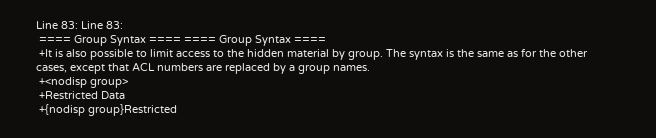Line 83: Line 83:
 ==== Group Syntax ==== ==== Group Syntax ====
 +It is also possible to limit access to the hidden material by group. The syntax is the same as for the other cases, except that ACL numbers are replaced by a group names.
 +<nodisp group>
 +Restricted Data
 +{nodisp group}Restricted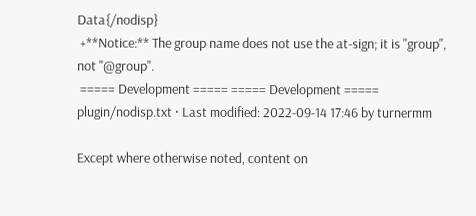Data{/nodisp}
 +**Notice:** The group name does not use the at-sign; it is ''group'', not ''@group''.
 ===== Development ===== ===== Development =====
plugin/nodisp.txt · Last modified: 2022-09-14 17:46 by turnermm

Except where otherwise noted, content on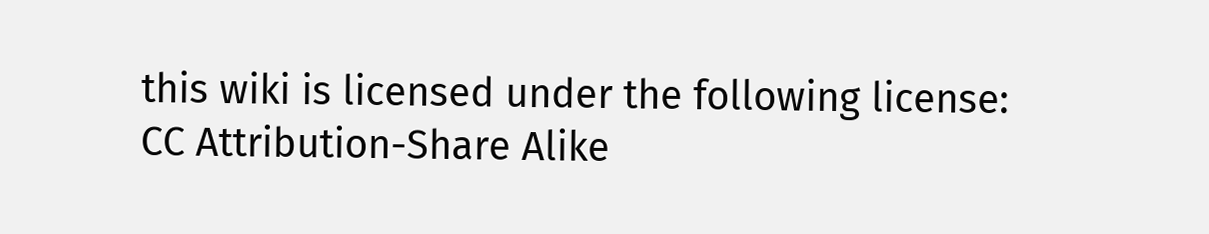this wiki is licensed under the following license: CC Attribution-Share Alike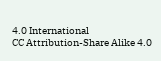4.0 International
CC Attribution-Share Alike 4.0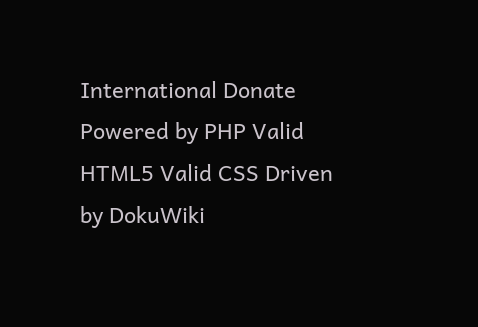International Donate Powered by PHP Valid HTML5 Valid CSS Driven by DokuWiki